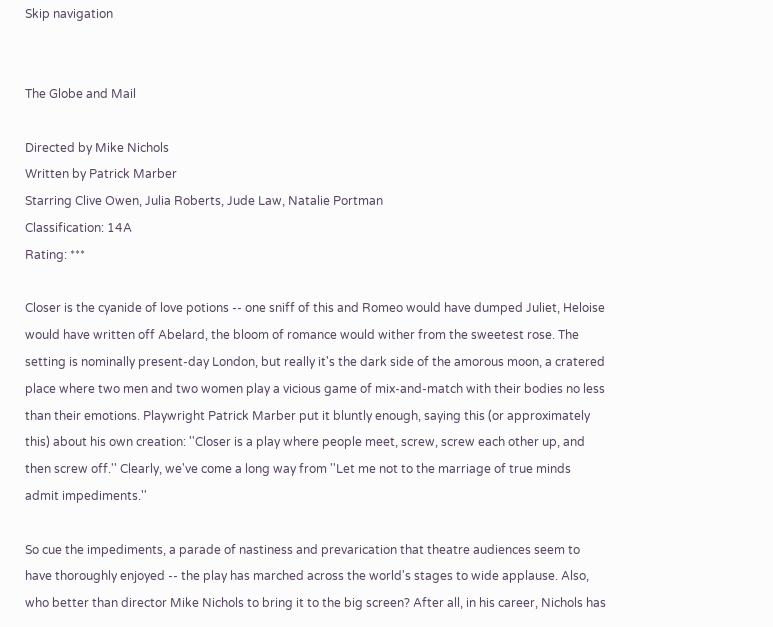Skip navigation


The Globe and Mail

Directed by Mike Nichols
Written by Patrick Marber
Starring Clive Owen, Julia Roberts, Jude Law, Natalie Portman
Classification: 14A
Rating: ***

Closer is the cyanide of love potions -- one sniff of this and Romeo would have dumped Juliet, Heloise would have written off Abelard, the bloom of romance would wither from the sweetest rose. The setting is nominally present-day London, but really it's the dark side of the amorous moon, a cratered place where two men and two women play a vicious game of mix-and-match with their bodies no less than their emotions. Playwright Patrick Marber put it bluntly enough, saying this (or approximately this) about his own creation: ''Closer is a play where people meet, screw, screw each other up, and then screw off.'' Clearly, we've come a long way from ''Let me not to the marriage of true minds admit impediments.''

So cue the impediments, a parade of nastiness and prevarication that theatre audiences seem to have thoroughly enjoyed -- the play has marched across the world's stages to wide applause. Also, who better than director Mike Nichols to bring it to the big screen? After all, in his career, Nichols has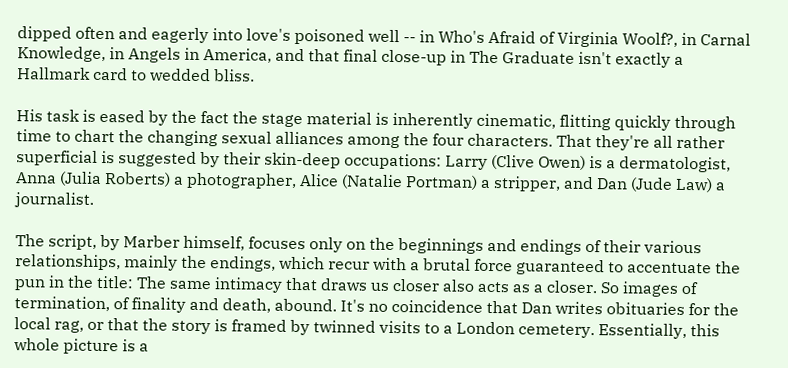dipped often and eagerly into love's poisoned well -- in Who's Afraid of Virginia Woolf?, in Carnal Knowledge, in Angels in America, and that final close-up in The Graduate isn't exactly a Hallmark card to wedded bliss.

His task is eased by the fact the stage material is inherently cinematic, flitting quickly through time to chart the changing sexual alliances among the four characters. That they're all rather superficial is suggested by their skin-deep occupations: Larry (Clive Owen) is a dermatologist, Anna (Julia Roberts) a photographer, Alice (Natalie Portman) a stripper, and Dan (Jude Law) a journalist.

The script, by Marber himself, focuses only on the beginnings and endings of their various relationships, mainly the endings, which recur with a brutal force guaranteed to accentuate the pun in the title: The same intimacy that draws us closer also acts as a closer. So images of termination, of finality and death, abound. It's no coincidence that Dan writes obituaries for the local rag, or that the story is framed by twinned visits to a London cemetery. Essentially, this whole picture is a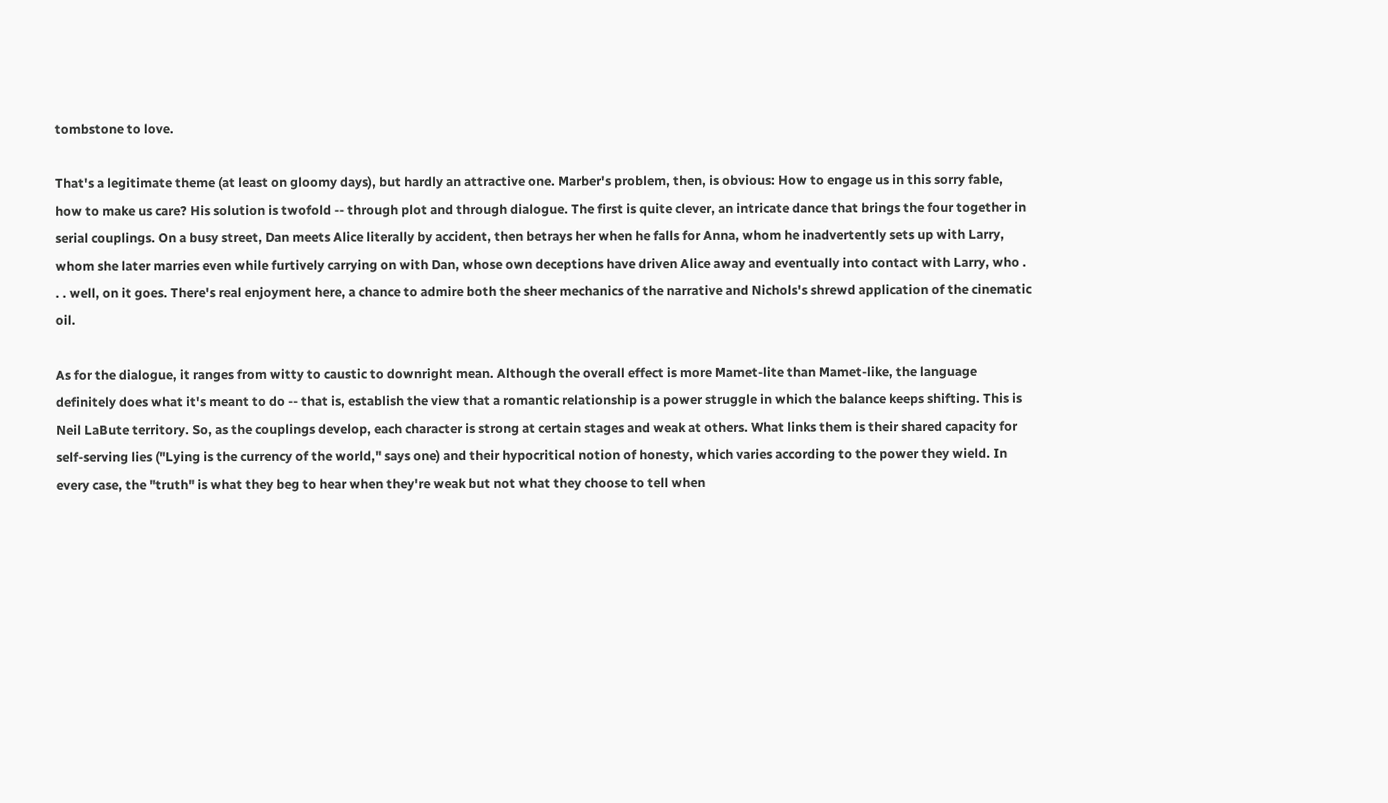tombstone to love.

That's a legitimate theme (at least on gloomy days), but hardly an attractive one. Marber's problem, then, is obvious: How to engage us in this sorry fable, how to make us care? His solution is twofold -- through plot and through dialogue. The first is quite clever, an intricate dance that brings the four together in serial couplings. On a busy street, Dan meets Alice literally by accident, then betrays her when he falls for Anna, whom he inadvertently sets up with Larry, whom she later marries even while furtively carrying on with Dan, whose own deceptions have driven Alice away and eventually into contact with Larry, who . . . well, on it goes. There's real enjoyment here, a chance to admire both the sheer mechanics of the narrative and Nichols's shrewd application of the cinematic oil.

As for the dialogue, it ranges from witty to caustic to downright mean. Although the overall effect is more Mamet-lite than Mamet-like, the language definitely does what it's meant to do -- that is, establish the view that a romantic relationship is a power struggle in which the balance keeps shifting. This is Neil LaBute territory. So, as the couplings develop, each character is strong at certain stages and weak at others. What links them is their shared capacity for self-serving lies ("Lying is the currency of the world," says one) and their hypocritical notion of honesty, which varies according to the power they wield. In every case, the "truth" is what they beg to hear when they're weak but not what they choose to tell when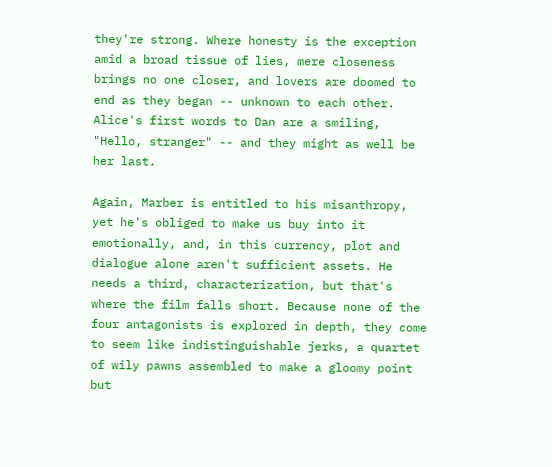they're strong. Where honesty is the exception amid a broad tissue of lies, mere closeness brings no one closer, and lovers are doomed to end as they began -- unknown to each other. Alice's first words to Dan are a smiling, "Hello, stranger" -- and they might as well be her last.

Again, Marber is entitled to his misanthropy, yet he's obliged to make us buy into it emotionally, and, in this currency, plot and dialogue alone aren't sufficient assets. He needs a third, characterization, but that's where the film falls short. Because none of the four antagonists is explored in depth, they come to seem like indistinguishable jerks, a quartet of wily pawns assembled to make a gloomy point but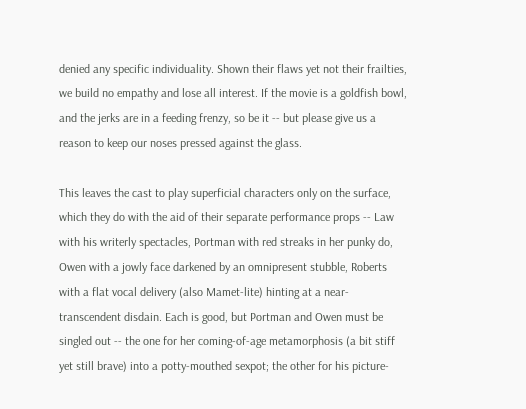denied any specific individuality. Shown their flaws yet not their frailties, we build no empathy and lose all interest. If the movie is a goldfish bowl, and the jerks are in a feeding frenzy, so be it -- but please give us a reason to keep our noses pressed against the glass.

This leaves the cast to play superficial characters only on the surface, which they do with the aid of their separate performance props -- Law with his writerly spectacles, Portman with red streaks in her punky do, Owen with a jowly face darkened by an omnipresent stubble, Roberts with a flat vocal delivery (also Mamet-lite) hinting at a near-transcendent disdain. Each is good, but Portman and Owen must be singled out -- the one for her coming-of-age metamorphosis (a bit stiff yet still brave) into a potty-mouthed sexpot; the other for his picture-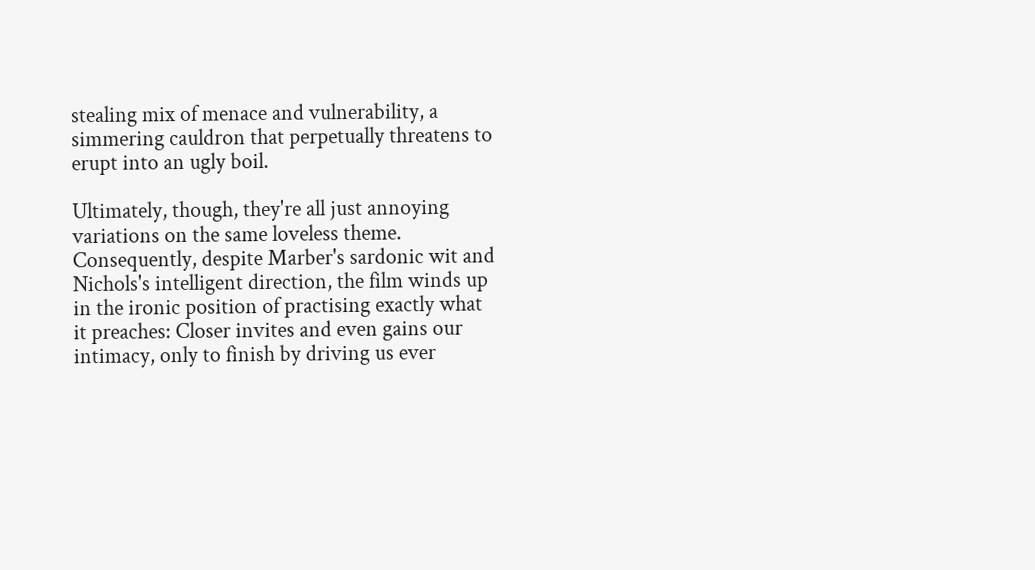stealing mix of menace and vulnerability, a simmering cauldron that perpetually threatens to erupt into an ugly boil.

Ultimately, though, they're all just annoying variations on the same loveless theme. Consequently, despite Marber's sardonic wit and Nichols's intelligent direction, the film winds up in the ironic position of practising exactly what it preaches: Closer invites and even gains our intimacy, only to finish by driving us ever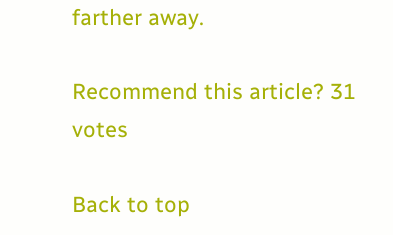farther away.

Recommend this article? 31 votes

Back to top